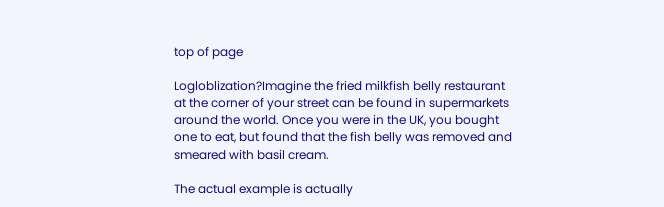top of page

Logloblization?Imagine the fried milkfish belly restaurant at the corner of your street can be found in supermarkets around the world. Once you were in the UK, you bought one to eat, but found that the fish belly was removed and smeared with basil cream.

The actual example is actually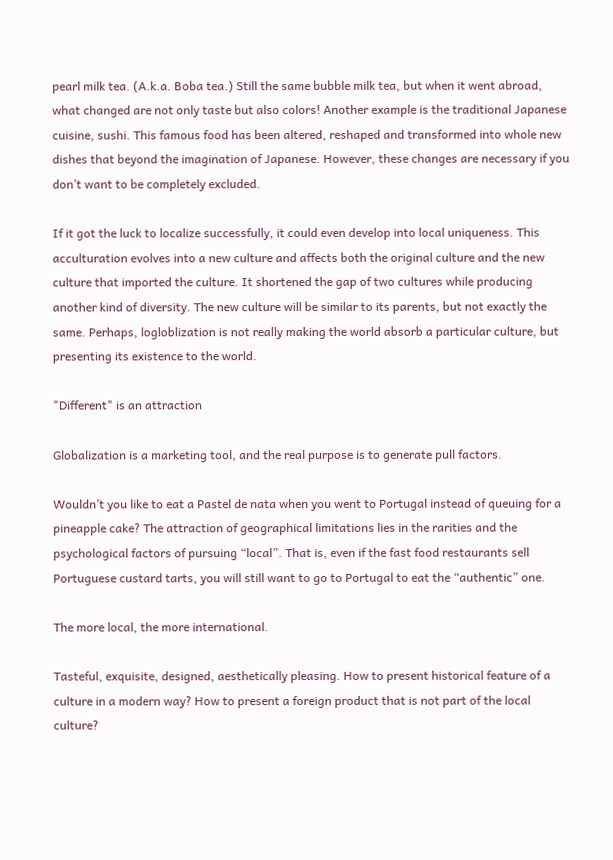pearl milk tea. (A.k.a. Boba tea.) Still the same bubble milk tea, but when it went abroad, what changed are not only taste but also colors! Another example is the traditional Japanese cuisine, sushi. This famous food has been altered, reshaped and transformed into whole new dishes that beyond the imagination of Japanese. However, these changes are necessary if you don’t want to be completely excluded.

If it got the luck to localize successfully, it could even develop into local uniqueness. This acculturation evolves into a new culture and affects both the original culture and the new culture that imported the culture. It shortened the gap of two cultures while producing another kind of diversity. The new culture will be similar to its parents, but not exactly the same. Perhaps, logloblization is not really making the world absorb a particular culture, but presenting its existence to the world.

"Different" is an attraction

Globalization is a marketing tool, and the real purpose is to generate pull factors.

Wouldn’t you like to eat a Pastel de nata when you went to Portugal instead of queuing for a pineapple cake? The attraction of geographical limitations lies in the rarities and the psychological factors of pursuing “local”. That is, even if the fast food restaurants sell Portuguese custard tarts, you will still want to go to Portugal to eat the “authentic” one.

The more local, the more international.

Tasteful, exquisite, designed, aesthetically pleasing. How to present historical feature of a culture in a modern way? How to present a foreign product that is not part of the local culture?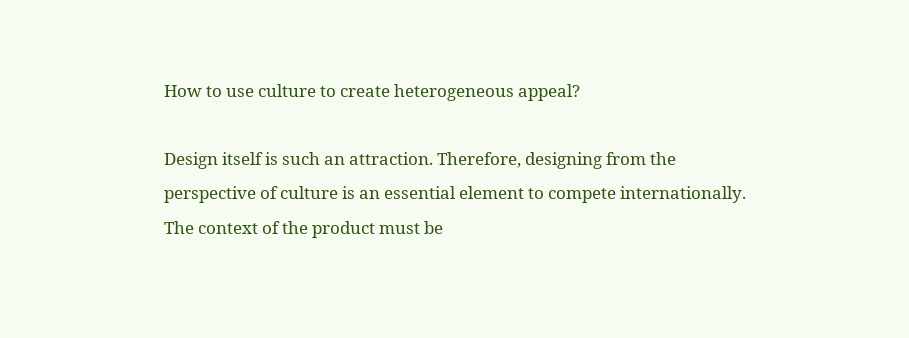How to use culture to create heterogeneous appeal?

Design itself is such an attraction. Therefore, designing from the perspective of culture is an essential element to compete internationally. The context of the product must be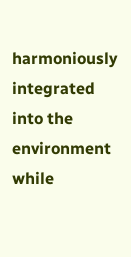harmoniously integrated into the environment while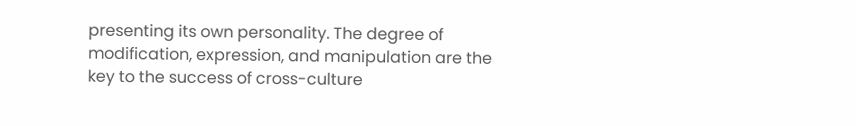presenting its own personality. The degree of modification, expression, and manipulation are the key to the success of cross-culture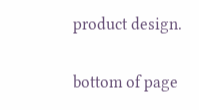product design.

bottom of page